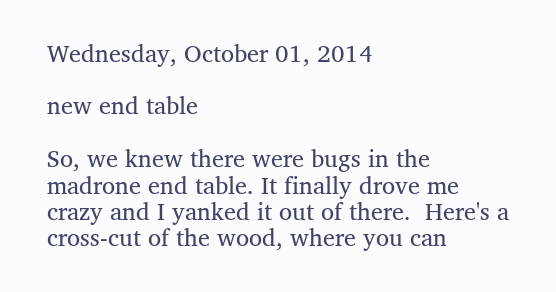Wednesday, October 01, 2014

new end table

So, we knew there were bugs in the madrone end table. It finally drove me crazy and I yanked it out of there.  Here's a cross-cut of the wood, where you can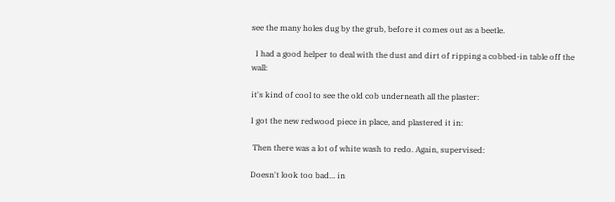see the many holes dug by the grub, before it comes out as a beetle.

  I had a good helper to deal with the dust and dirt of ripping a cobbed-in table off the wall:

it's kind of cool to see the old cob underneath all the plaster:

I got the new redwood piece in place, and plastered it in:

 Then there was a lot of white wash to redo. Again, supervised:

Doesn't look too bad... in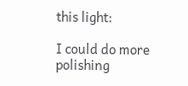this light:

I could do more polishing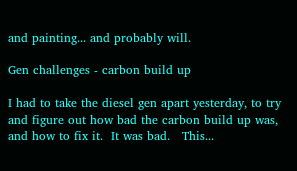and painting... and probably will.

Gen challenges - carbon build up

I had to take the diesel gen apart yesterday, to try and figure out how bad the carbon build up was, and how to fix it.  It was bad.   This...